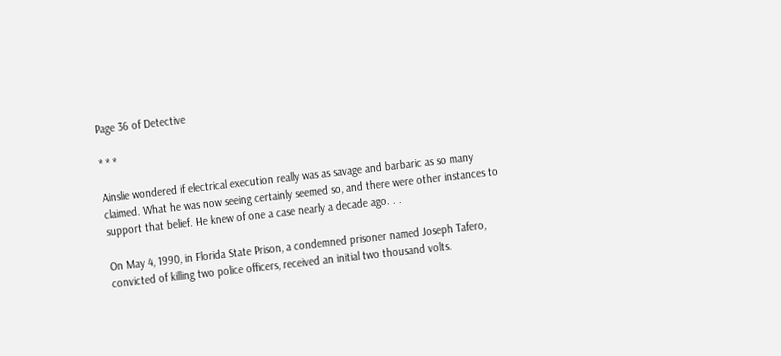Page 36 of Detective

* * *

Ainslie wondered if electrical execution really was as savage and barbaric as so many claimed. What he was now seeing certainly seemed so, and there were other instances to support that belief. He knew of one a case nearly a decade ago. . .

On May 4, 1990, in Florida State Prison, a condemned prisoner named Joseph Tafero, convicted of killing two police officers, received an initial two thousand volts.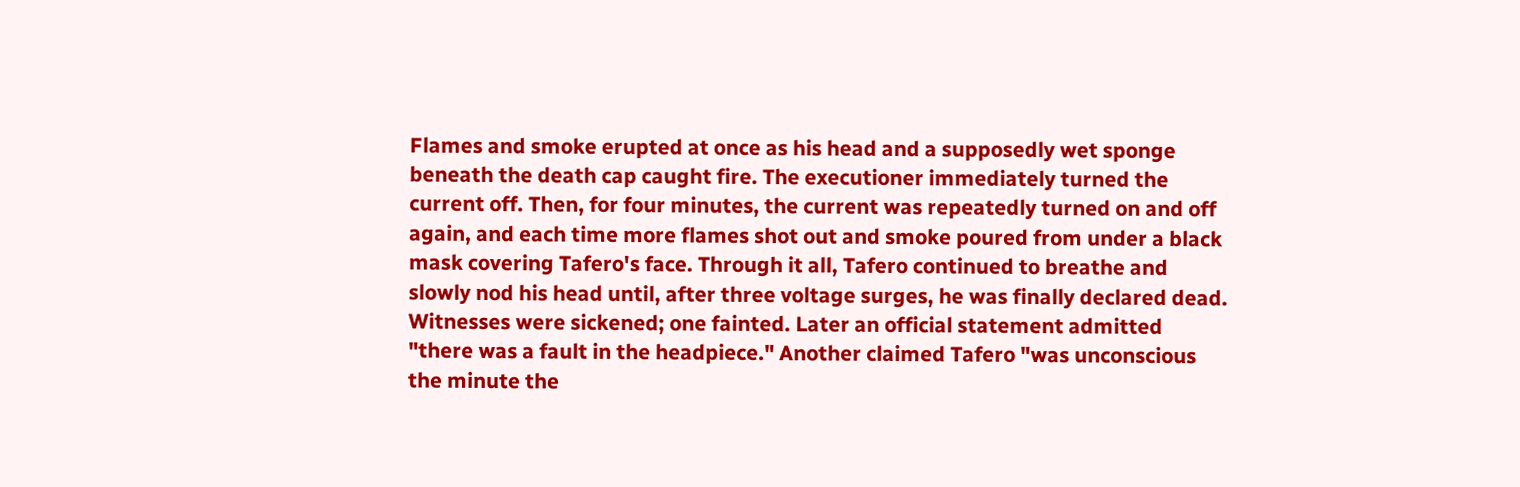Flames and smoke erupted at once as his head and a supposedly wet sponge beneath the death cap caught fire. The executioner immediately turned the current off. Then, for four minutes, the current was repeatedly turned on and off again, and each time more flames shot out and smoke poured from under a black mask covering Tafero's face. Through it all, Tafero continued to breathe and slowly nod his head until, after three voltage surges, he was finally declared dead. Witnesses were sickened; one fainted. Later an official statement admitted "there was a fault in the headpiece." Another claimed Tafero "was unconscious the minute the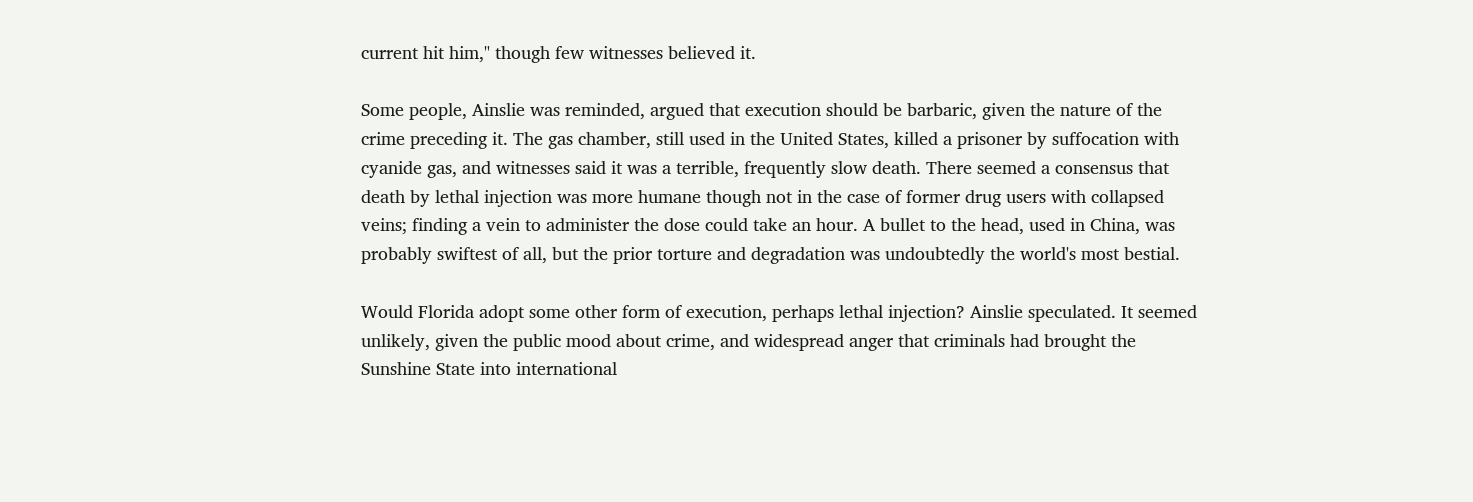current hit him," though few witnesses believed it.

Some people, Ainslie was reminded, argued that execution should be barbaric, given the nature of the crime preceding it. The gas chamber, still used in the United States, killed a prisoner by suffocation with cyanide gas, and witnesses said it was a terrible, frequently slow death. There seemed a consensus that death by lethal injection was more humane though not in the case of former drug users with collapsed veins; finding a vein to administer the dose could take an hour. A bullet to the head, used in China, was probably swiftest of all, but the prior torture and degradation was undoubtedly the world's most bestial.

Would Florida adopt some other form of execution, perhaps lethal injection? Ainslie speculated. It seemed unlikely, given the public mood about crime, and widespread anger that criminals had brought the Sunshine State into international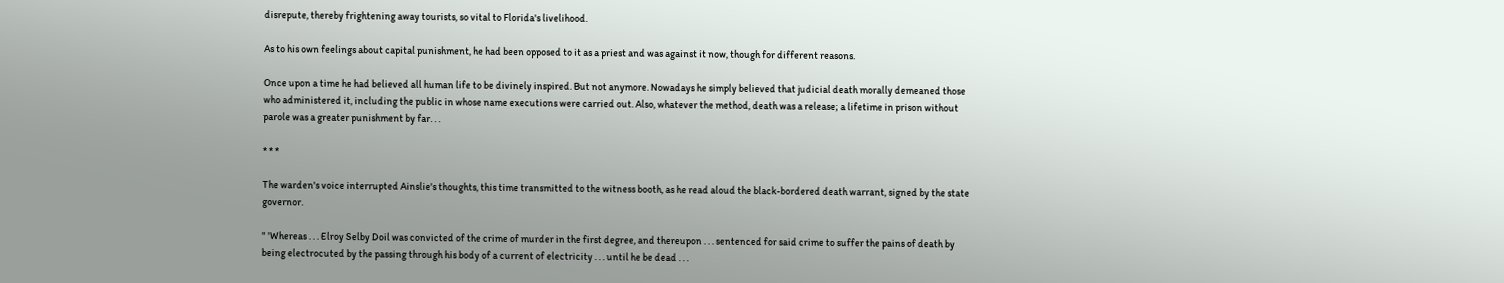disrepute, thereby frightening away tourists, so vital to Florida's livelihood.

As to his own feelings about capital punishment, he had been opposed to it as a priest and was against it now, though for different reasons.

Once upon a time he had believed all human life to be divinely inspired. But not anymore. Nowadays he simply believed that judicial death morally demeaned those who administered it, including the public in whose name executions were carried out. Also, whatever the method, death was a release; a lifetime in prison without parole was a greater punishment by far. . .

* * *

The warden's voice interrupted Ainslie's thoughts, this time transmitted to the witness booth, as he read aloud the black-bordered death warrant, signed by the state governor.

" 'Whereas . . . Elroy Selby Doil was convicted of the crime of murder in the first degree, and thereupon . . . sentenced for said crime to suffer the pains of death by being electrocuted by the passing through his body of a current of electricity . . . until he be dead . . .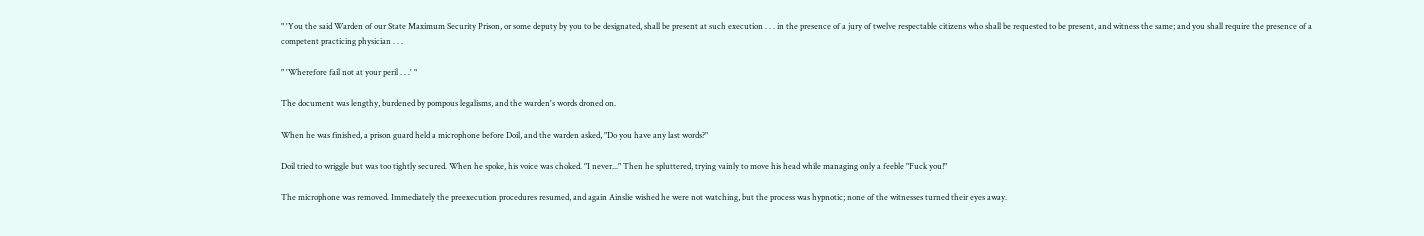" 'You the said Warden of our State Maximum Security Prison, or some deputy by you to be designated, shall be present at such execution . . . in the presence of a jury of twelve respectable citizens who shall be requested to be present, and witness the same; and you shall require the presence of a competent practicing physician . . .

" 'Wherefore fail not at your peril . . .' "

The document was lengthy, burdened by pompous legalisms, and the warden's words droned on.

When he was finished, a prison guard held a microphone before Doil, and the warden asked, "Do you have any last words?"

Doil tried to wriggle but was too tightly secured. When he spoke, his voice was choked. "I never..." Then he spluttered, trying vainly to move his head while managing only a feeble "Fuck you!"

The microphone was removed. Immediately the preexecution procedures resumed, and again Ainslie wished he were not watching, but the process was hypnotic; none of the witnesses turned their eyes away.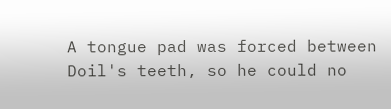A tongue pad was forced between Doil's teeth, so he could no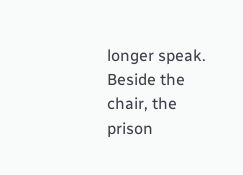longer speak. Beside the chair, the prison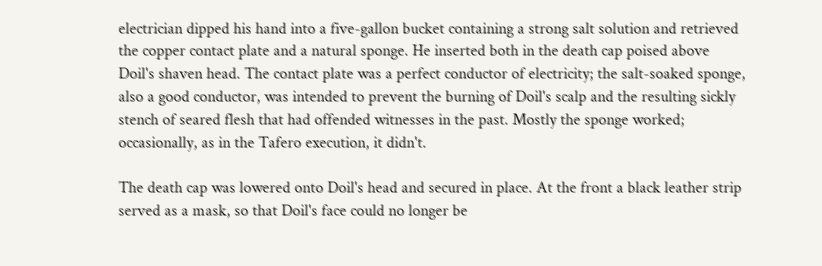electrician dipped his hand into a five-gallon bucket containing a strong salt solution and retrieved the copper contact plate and a natural sponge. He inserted both in the death cap poised above Doil's shaven head. The contact plate was a perfect conductor of electricity; the salt-soaked sponge, also a good conductor, was intended to prevent the burning of Doil's scalp and the resulting sickly stench of seared flesh that had offended witnesses in the past. Mostly the sponge worked; occasionally, as in the Tafero execution, it didn't.

The death cap was lowered onto Doil's head and secured in place. At the front a black leather strip served as a mask, so that Doil's face could no longer be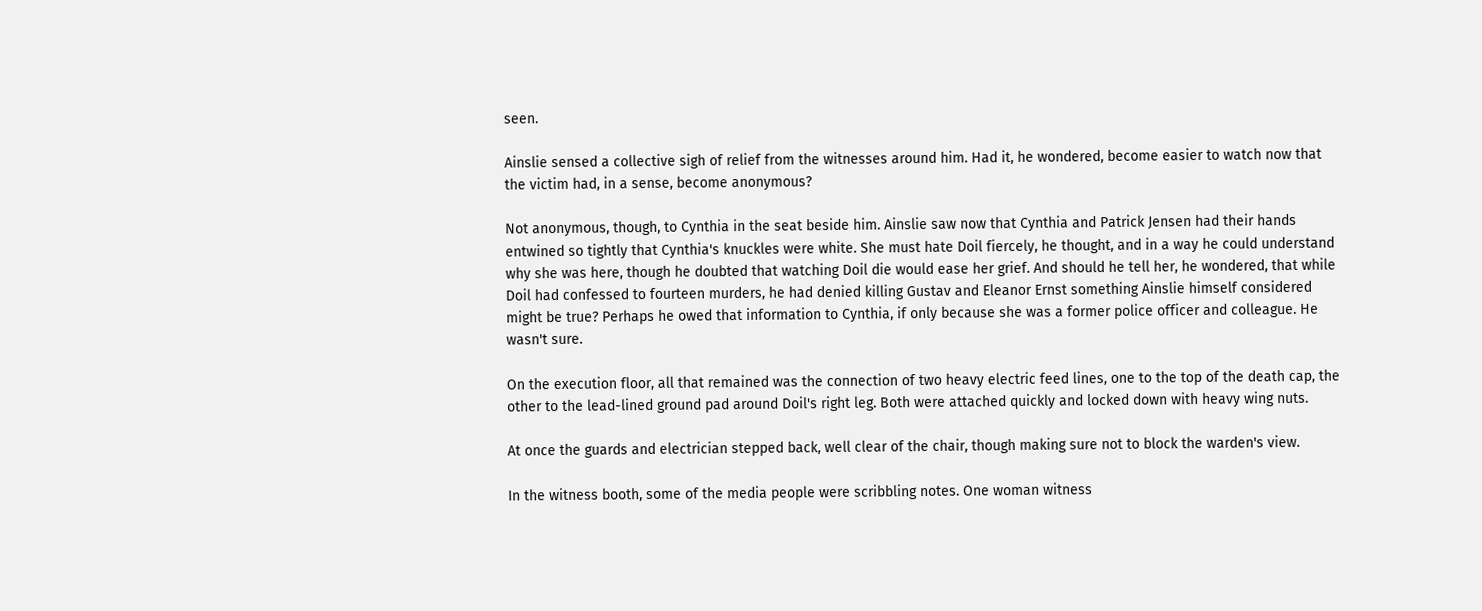seen.

Ainslie sensed a collective sigh of relief from the witnesses around him. Had it, he wondered, become easier to watch now that the victim had, in a sense, become anonymous?

Not anonymous, though, to Cynthia in the seat beside him. Ainslie saw now that Cynthia and Patrick Jensen had their hands entwined so tightly that Cynthia's knuckles were white. She must hate Doil fiercely, he thought, and in a way he could understand why she was here, though he doubted that watching Doil die would ease her grief. And should he tell her, he wondered, that while Doil had confessed to fourteen murders, he had denied killing Gustav and Eleanor Ernst something Ainslie himself considered might be true? Perhaps he owed that information to Cynthia, if only because she was a former police officer and colleague. He wasn't sure.

On the execution floor, all that remained was the connection of two heavy electric feed lines, one to the top of the death cap, the other to the lead-lined ground pad around Doil's right leg. Both were attached quickly and locked down with heavy wing nuts.

At once the guards and electrician stepped back, well clear of the chair, though making sure not to block the warden's view.

In the witness booth, some of the media people were scribbling notes. One woman witness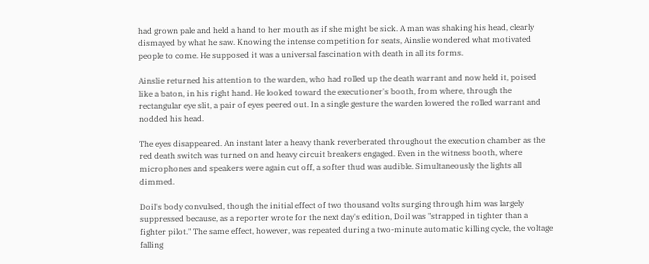had grown pale and held a hand to her mouth as if she might be sick. A man was shaking his head, clearly dismayed by what he saw. Knowing the intense competition for seats, Ainslie wondered what motivated people to come. He supposed it was a universal fascination with death in all its forms.

Ainslie returned his attention to the warden, who had rolled up the death warrant and now held it, poised like a baton, in his right hand. He looked toward the executioner's booth, from where, through the rectangular eye slit, a pair of eyes peered out. In a single gesture the warden lowered the rolled warrant and nodded his head.

The eyes disappeared. An instant later a heavy thank reverberated throughout the execution chamber as the red death switch was turned on and heavy circuit breakers engaged. Even in the witness booth, where microphones and speakers were again cut off, a softer thud was audible. Simultaneously the lights all dimmed.

Doil's body convulsed, though the initial effect of two thousand volts surging through him was largely suppressed because, as a reporter wrote for the next day's edition, Doil was "strapped in tighter than a fighter pilot." The same effect, however, was repeated during a two-minute automatic killing cycle, the voltage falling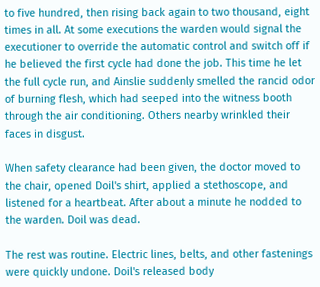to five hundred, then rising back again to two thousand, eight times in all. At some executions the warden would signal the executioner to override the automatic control and switch off if he believed the first cycle had done the job. This time he let the full cycle run, and Ainslie suddenly smelled the rancid odor of burning flesh, which had seeped into the witness booth through the air conditioning. Others nearby wrinkled their faces in disgust.

When safety clearance had been given, the doctor moved to the chair, opened Doil's shirt, applied a stethoscope, and listened for a heartbeat. After about a minute he nodded to the warden. Doil was dead.

The rest was routine. Electric lines, belts, and other fastenings were quickly undone. Doil's released body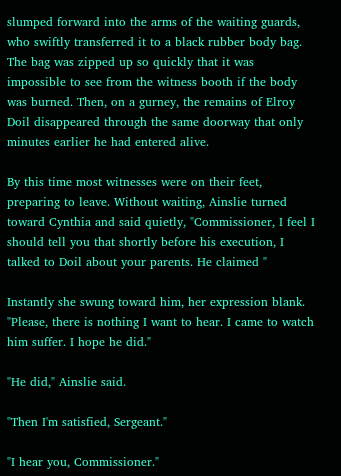slumped forward into the arms of the waiting guards, who swiftly transferred it to a black rubber body bag. The bag was zipped up so quickly that it was impossible to see from the witness booth if the body was burned. Then, on a gurney, the remains of Elroy Doil disappeared through the same doorway that only minutes earlier he had entered alive.

By this time most witnesses were on their feet, preparing to leave. Without waiting, Ainslie turned toward Cynthia and said quietly, "Commissioner, I feel I should tell you that shortly before his execution, I talked to Doil about your parents. He claimed "

Instantly she swung toward him, her expression blank. "Please, there is nothing I want to hear. I came to watch him suffer. I hope he did."

"He did," Ainslie said.

"Then I'm satisfied, Sergeant."

"I hear you, Commissioner."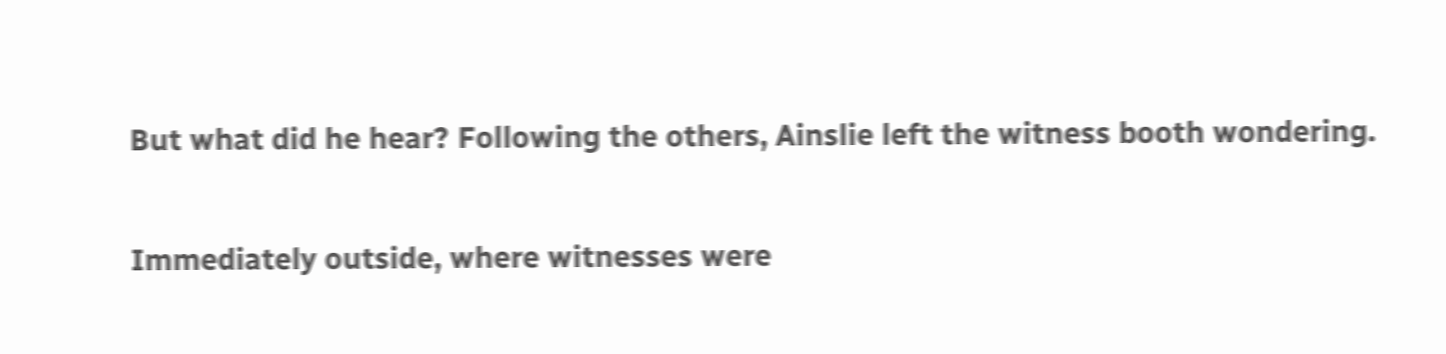But what did he hear? Following the others, Ainslie left the witness booth wondering.

Immediately outside, where witnesses were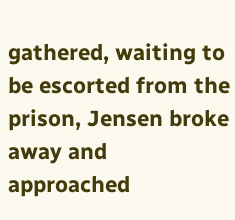gathered, waiting to be escorted from the prison, Jensen broke away and approached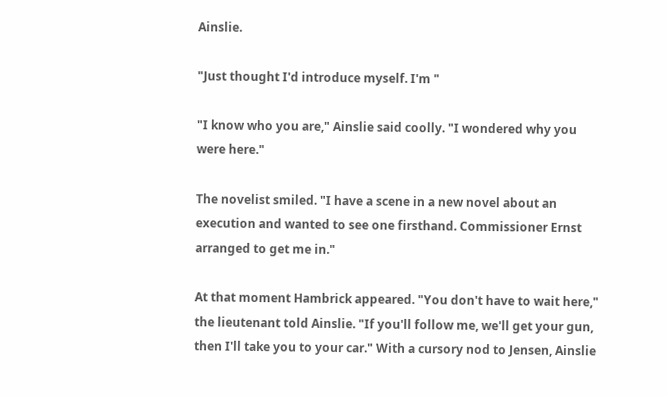Ainslie.

"Just thought I'd introduce myself. I'm "

"I know who you are," Ainslie said coolly. "I wondered why you were here."

The novelist smiled. "I have a scene in a new novel about an execution and wanted to see one firsthand. Commissioner Ernst arranged to get me in."

At that moment Hambrick appeared. "You don't have to wait here," the lieutenant told Ainslie. "If you'll follow me, we'll get your gun, then I'll take you to your car." With a cursory nod to Jensen, Ainslie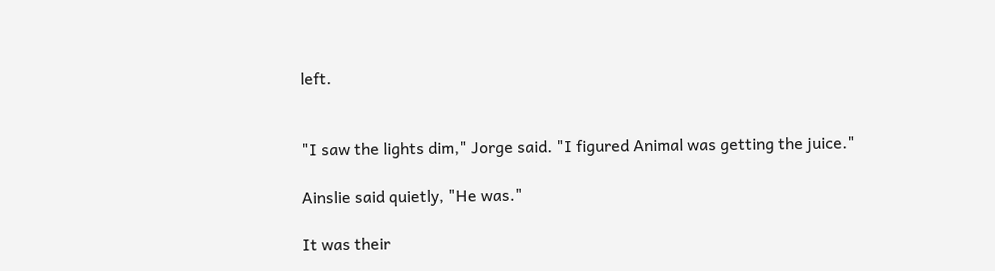left.


"I saw the lights dim," Jorge said. "I figured Animal was getting the juice."

Ainslie said quietly, "He was."

It was their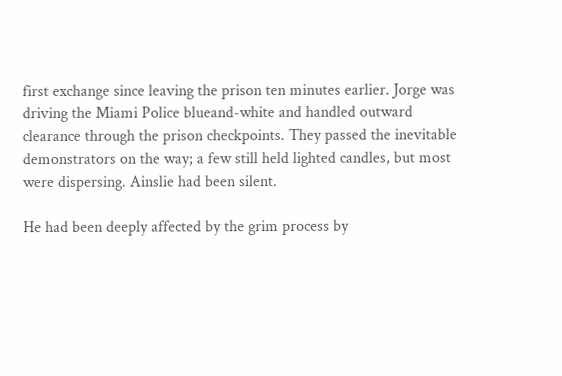first exchange since leaving the prison ten minutes earlier. Jorge was driving the Miami Police blueand-white and handled outward clearance through the prison checkpoints. They passed the inevitable demonstrators on the way; a few still held lighted candles, but most were dispersing. Ainslie had been silent.

He had been deeply affected by the grim process by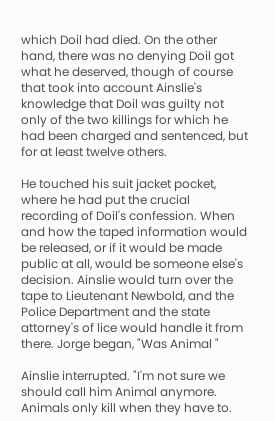which Doil had died. On the other hand, there was no denying Doil got what he deserved, though of course that took into account Ainslie's knowledge that Doil was guilty not only of the two killings for which he had been charged and sentenced, but for at least twelve others.

He touched his suit jacket pocket, where he had put the crucial recording of Doil's confession. When and how the taped information would be released, or if it would be made public at all, would be someone else's decision. Ainslie would turn over the tape to Lieutenant Newbold, and the Police Department and the state attorney's of lice would handle it from there. Jorge began, "Was Animal "

Ainslie interrupted. "I'm not sure we should call him Animal anymore. Animals only kill when they have to.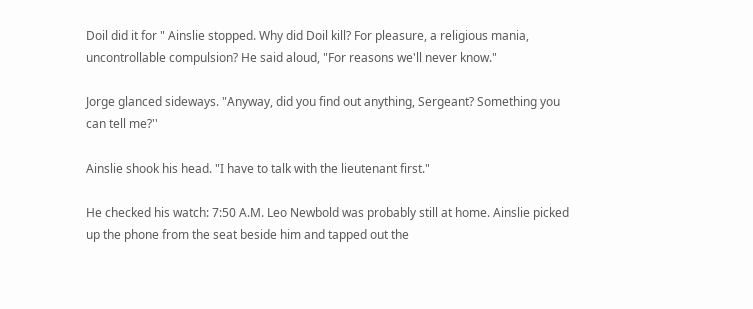Doil did it for " Ainslie stopped. Why did Doil kill? For pleasure, a religious mania, uncontrollable compulsion? He said aloud, "For reasons we'll never know."

Jorge glanced sideways. "Anyway, did you find out anything, Sergeant? Something you can tell me?''

Ainslie shook his head. "I have to talk with the lieutenant first."

He checked his watch: 7:50 A.M. Leo Newbold was probably still at home. Ainslie picked up the phone from the seat beside him and tapped out the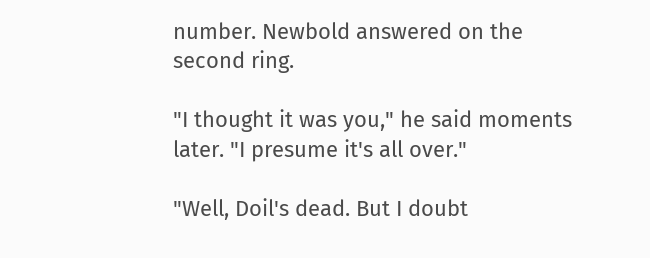number. Newbold answered on the second ring.

"I thought it was you," he said moments later. "I presume it's all over."

"Well, Doil's dead. But I doubt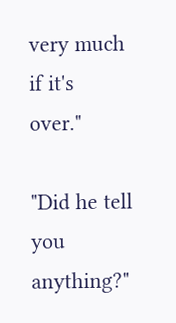very much if it's over."

"Did he tell you anything?"